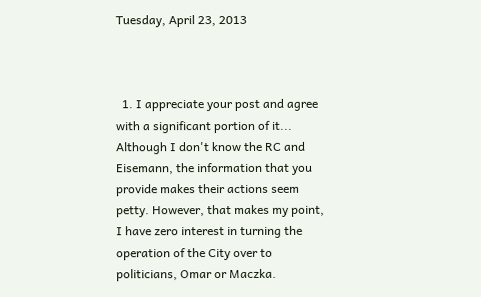Tuesday, April 23, 2013



  1. I appreciate your post and agree with a significant portion of it... Although I don't know the RC and Eisemann, the information that you provide makes their actions seem petty. However, that makes my point, I have zero interest in turning the operation of the City over to politicians, Omar or Maczka.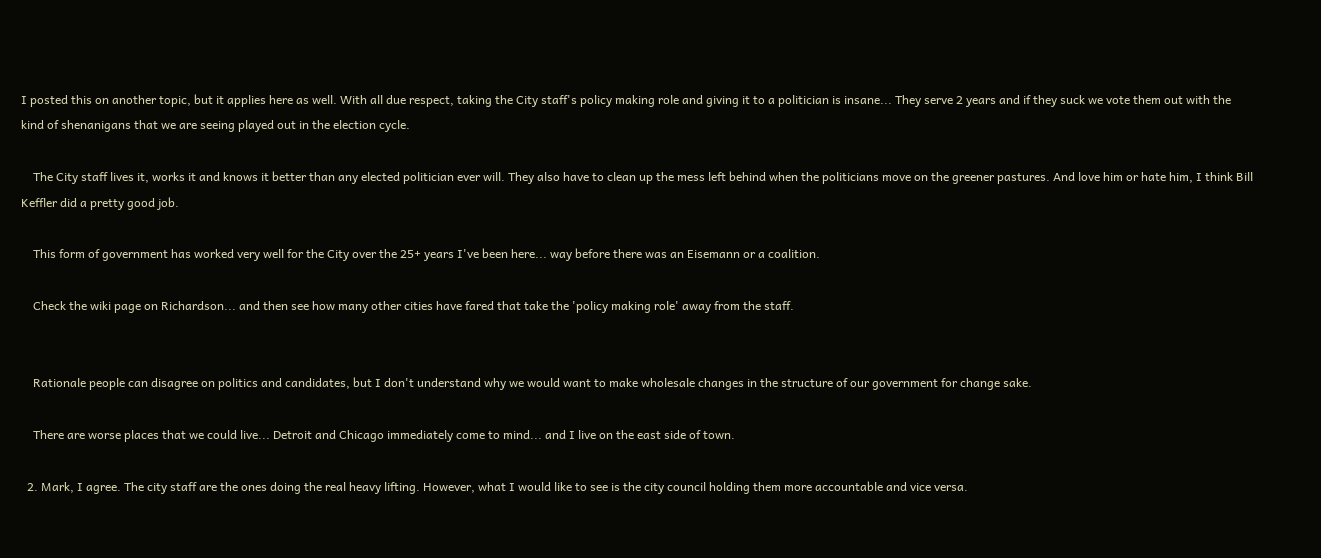I posted this on another topic, but it applies here as well. With all due respect, taking the City staff's policy making role and giving it to a politician is insane... They serve 2 years and if they suck we vote them out with the kind of shenanigans that we are seeing played out in the election cycle.

    The City staff lives it, works it and knows it better than any elected politician ever will. They also have to clean up the mess left behind when the politicians move on the greener pastures. And love him or hate him, I think Bill Keffler did a pretty good job.

    This form of government has worked very well for the City over the 25+ years I've been here... way before there was an Eisemann or a coalition.

    Check the wiki page on Richardson... and then see how many other cities have fared that take the 'policy making role' away from the staff.


    Rationale people can disagree on politics and candidates, but I don't understand why we would want to make wholesale changes in the structure of our government for change sake.

    There are worse places that we could live... Detroit and Chicago immediately come to mind... and I live on the east side of town.

  2. Mark, I agree. The city staff are the ones doing the real heavy lifting. However, what I would like to see is the city council holding them more accountable and vice versa.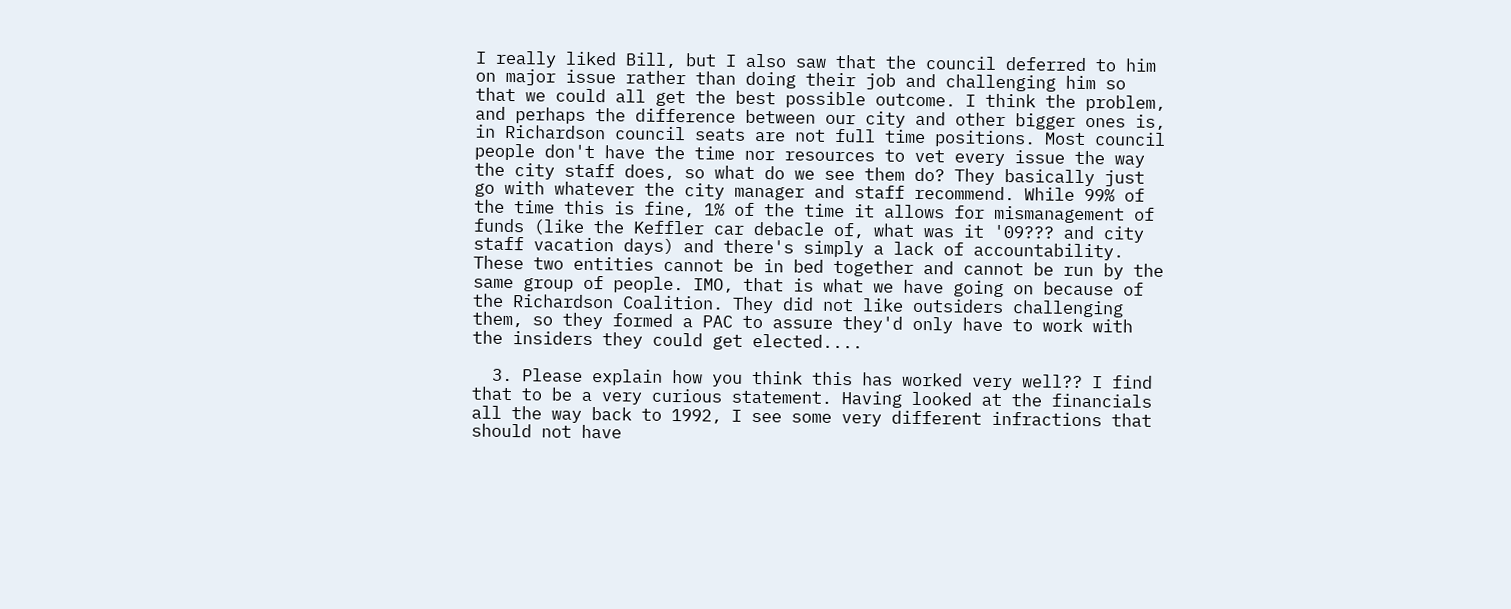I really liked Bill, but I also saw that the council deferred to him on major issue rather than doing their job and challenging him so that we could all get the best possible outcome. I think the problem, and perhaps the difference between our city and other bigger ones is, in Richardson council seats are not full time positions. Most council people don't have the time nor resources to vet every issue the way the city staff does, so what do we see them do? They basically just go with whatever the city manager and staff recommend. While 99% of the time this is fine, 1% of the time it allows for mismanagement of funds (like the Keffler car debacle of, what was it '09??? and city staff vacation days) and there's simply a lack of accountability. These two entities cannot be in bed together and cannot be run by the same group of people. IMO, that is what we have going on because of the Richardson Coalition. They did not like outsiders challenging them, so they formed a PAC to assure they'd only have to work with the insiders they could get elected....

  3. Please explain how you think this has worked very well?? I find that to be a very curious statement. Having looked at the financials all the way back to 1992, I see some very different infractions that should not have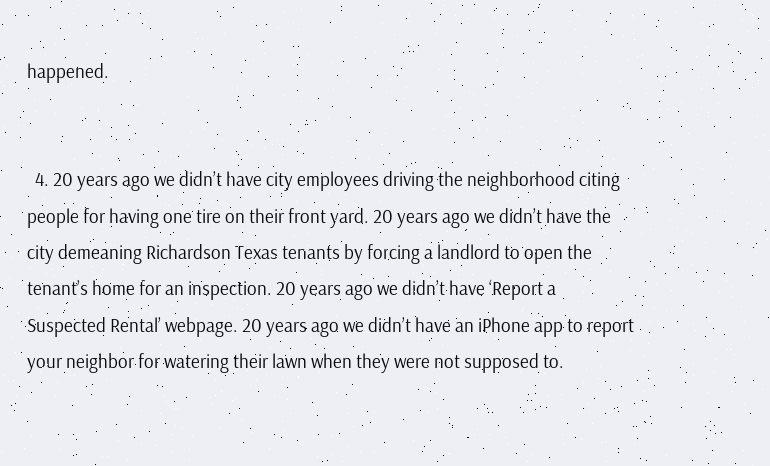happened.


  4. 20 years ago we didn’t have city employees driving the neighborhood citing people for having one tire on their front yard. 20 years ago we didn’t have the city demeaning Richardson Texas tenants by forcing a landlord to open the tenant’s home for an inspection. 20 years ago we didn’t have ‘Report a Suspected Rental’ webpage. 20 years ago we didn’t have an iPhone app to report your neighbor for watering their lawn when they were not supposed to.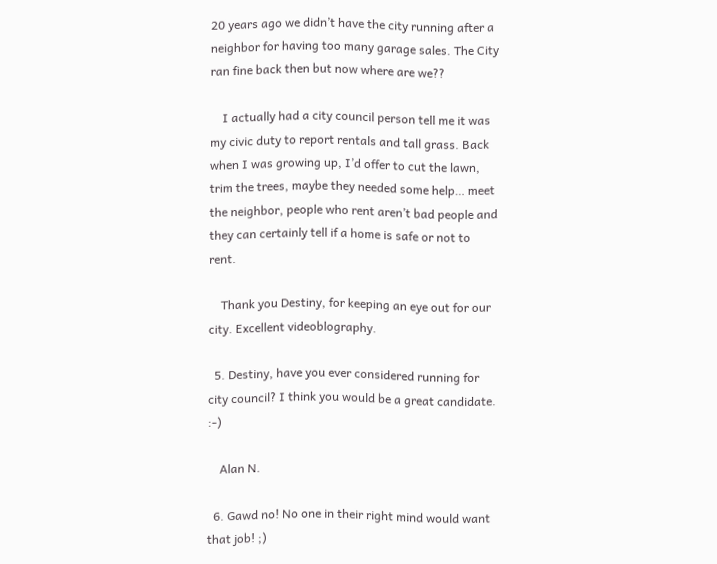20 years ago we didn’t have the city running after a neighbor for having too many garage sales. The City ran fine back then but now where are we??

    I actually had a city council person tell me it was my civic duty to report rentals and tall grass. Back when I was growing up, I’d offer to cut the lawn, trim the trees, maybe they needed some help… meet the neighbor, people who rent aren’t bad people and they can certainly tell if a home is safe or not to rent.

    Thank you Destiny, for keeping an eye out for our city. Excellent videoblography.

  5. Destiny, have you ever considered running for city council? I think you would be a great candidate. :-)

    Alan N.

  6. Gawd no! No one in their right mind would want that job! ;)